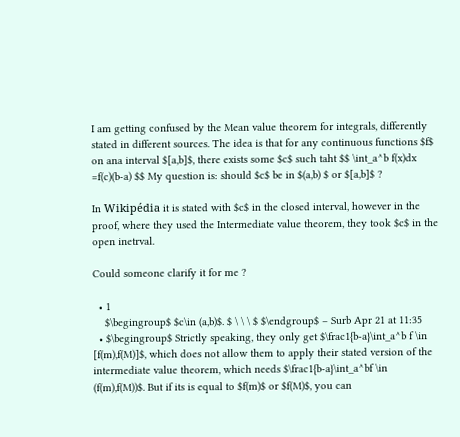I am getting confused by the Mean value theorem for integrals, differently stated in different sources. The idea is that for any continuous functions $f$ on ana interval $[a,b]$, there exists some $c$ such taht $$ \int_a^b f(x)dx =f(c)(b-a) $$ My question is: should $c$ be in $(a,b) $ or $[a,b]$ ?

In Wikipédia it is stated with $c$ in the closed interval, however in the proof, where they used the Intermediate value theorem, they took $c$ in the open inetrval.

Could someone clarify it for me ?

  • 1
    $\begingroup$ $c\in (a,b)$. $ \ \ \ $ $\endgroup$ – Surb Apr 21 at 11:35
  • $\begingroup$ Strictly speaking, they only get $\frac1{b-a}\int_a^b f \in [f(m),f(M)]$, which does not allow them to apply their stated version of the intermediate value theorem, which needs $\frac1{b-a}\int_a^bf \in (f(m),f(M))$. But if its is equal to $f(m)$ or $f(M)$, you can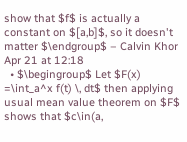show that $f$ is actually a constant on $[a,b]$, so it doesn't matter $\endgroup$ – Calvin Khor Apr 21 at 12:18
  • $\begingroup$ Let $F(x) =\int_a^x f(t) \, dt$ then applying usual mean value theorem on $F$ shows that $c\in(a,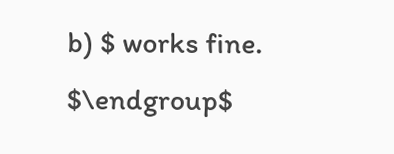b) $ works fine. $\endgroup$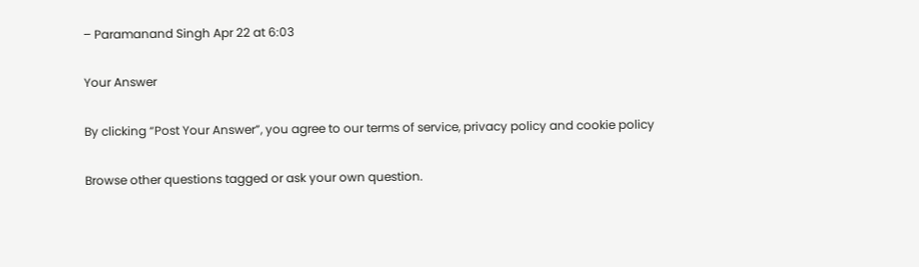– Paramanand Singh Apr 22 at 6:03

Your Answer

By clicking “Post Your Answer”, you agree to our terms of service, privacy policy and cookie policy

Browse other questions tagged or ask your own question.